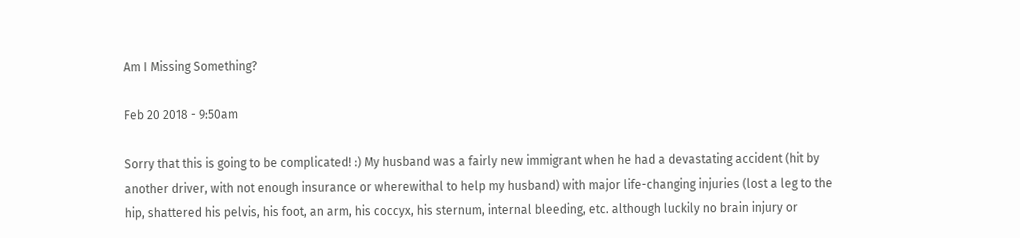Am I Missing Something?

Feb 20 2018 - 9:50am

Sorry that this is going to be complicated! :) My husband was a fairly new immigrant when he had a devastating accident (hit by another driver, with not enough insurance or wherewithal to help my husband) with major life-changing injuries (lost a leg to the hip, shattered his pelvis, his foot, an arm, his coccyx, his sternum, internal bleeding, etc. although luckily no brain injury or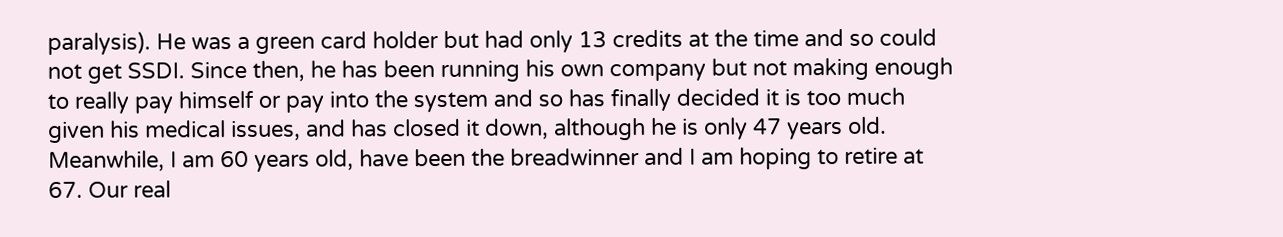paralysis). He was a green card holder but had only 13 credits at the time and so could not get SSDI. Since then, he has been running his own company but not making enough to really pay himself or pay into the system and so has finally decided it is too much given his medical issues, and has closed it down, although he is only 47 years old. Meanwhile, I am 60 years old, have been the breadwinner and I am hoping to retire at 67. Our real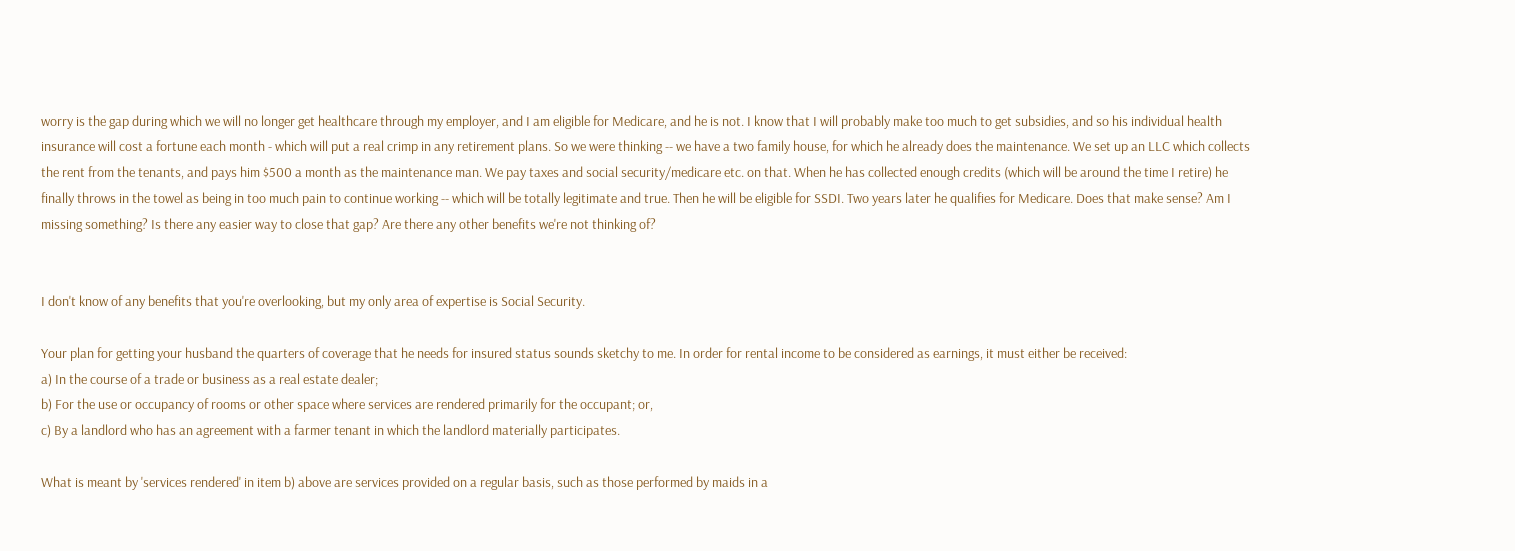worry is the gap during which we will no longer get healthcare through my employer, and I am eligible for Medicare, and he is not. I know that I will probably make too much to get subsidies, and so his individual health insurance will cost a fortune each month - which will put a real crimp in any retirement plans. So we were thinking -- we have a two family house, for which he already does the maintenance. We set up an LLC which collects the rent from the tenants, and pays him $500 a month as the maintenance man. We pay taxes and social security/medicare etc. on that. When he has collected enough credits (which will be around the time I retire) he finally throws in the towel as being in too much pain to continue working -- which will be totally legitimate and true. Then he will be eligible for SSDI. Two years later he qualifies for Medicare. Does that make sense? Am I missing something? Is there any easier way to close that gap? Are there any other benefits we're not thinking of?


I don't know of any benefits that you're overlooking, but my only area of expertise is Social Security.

Your plan for getting your husband the quarters of coverage that he needs for insured status sounds sketchy to me. In order for rental income to be considered as earnings, it must either be received:
a) In the course of a trade or business as a real estate dealer;
b) For the use or occupancy of rooms or other space where services are rendered primarily for the occupant; or,
c) By a landlord who has an agreement with a farmer tenant in which the landlord materially participates.

What is meant by 'services rendered' in item b) above are services provided on a regular basis, such as those performed by maids in a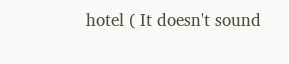hotel ( It doesn't sound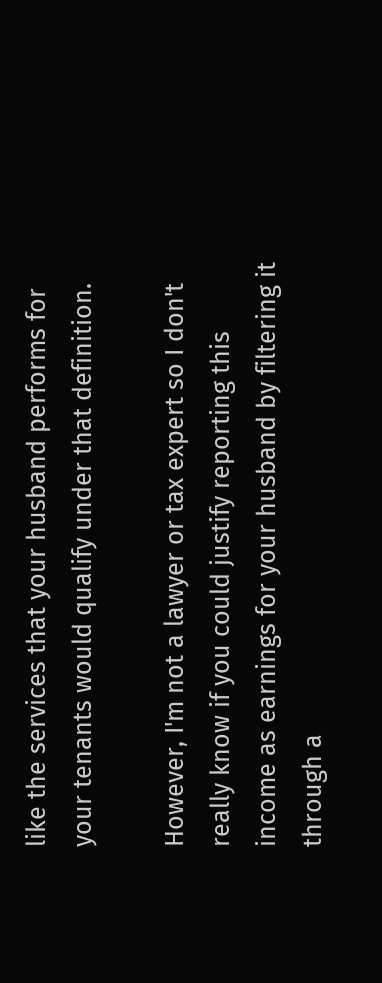like the services that your husband performs for your tenants would qualify under that definition.

However, I'm not a lawyer or tax expert so I don't really know if you could justify reporting this income as earnings for your husband by filtering it through a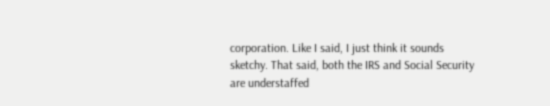corporation. Like I said, I just think it sounds sketchy. That said, both the IRS and Social Security are understaffed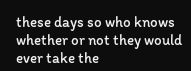these days so who knows whether or not they would ever take the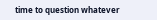time to question whatever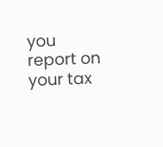you report on your tax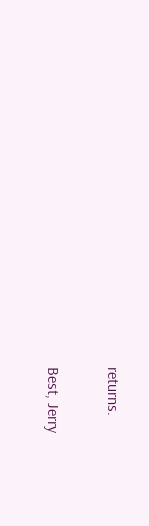returns.

Best, Jerry